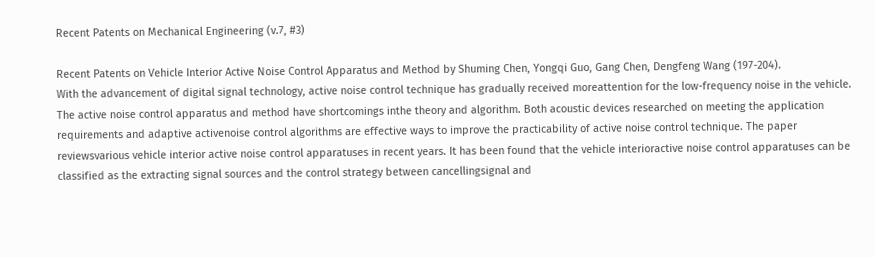Recent Patents on Mechanical Engineering (v.7, #3)

Recent Patents on Vehicle Interior Active Noise Control Apparatus and Method by Shuming Chen, Yongqi Guo, Gang Chen, Dengfeng Wang (197-204).
With the advancement of digital signal technology, active noise control technique has gradually received moreattention for the low-frequency noise in the vehicle. The active noise control apparatus and method have shortcomings inthe theory and algorithm. Both acoustic devices researched on meeting the application requirements and adaptive activenoise control algorithms are effective ways to improve the practicability of active noise control technique. The paper reviewsvarious vehicle interior active noise control apparatuses in recent years. It has been found that the vehicle interioractive noise control apparatuses can be classified as the extracting signal sources and the control strategy between cancellingsignal and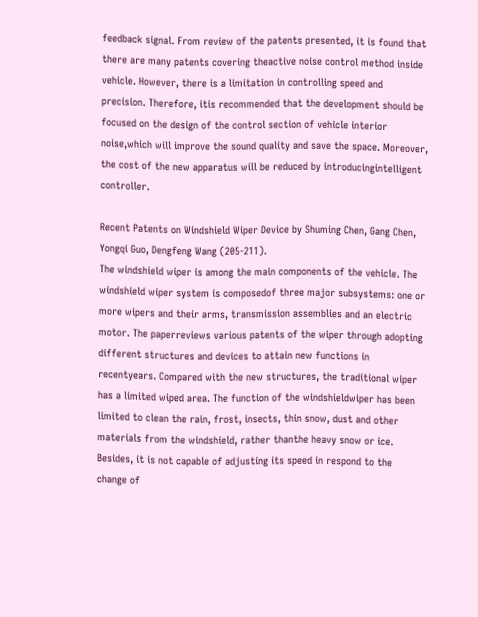feedback signal. From review of the patents presented, it is found that there are many patents covering theactive noise control method inside vehicle. However, there is a limitation in controlling speed and precision. Therefore, itis recommended that the development should be focused on the design of the control section of vehicle interior noise,which will improve the sound quality and save the space. Moreover, the cost of the new apparatus will be reduced by introducingintelligent controller.

Recent Patents on Windshield Wiper Device by Shuming Chen, Gang Chen, Yongqi Guo, Dengfeng Wang (205-211).
The windshield wiper is among the main components of the vehicle. The windshield wiper system is composedof three major subsystems: one or more wipers and their arms, transmission assemblies and an electric motor. The paperreviews various patents of the wiper through adopting different structures and devices to attain new functions in recentyears. Compared with the new structures, the traditional wiper has a limited wiped area. The function of the windshieldwiper has been limited to clean the rain, frost, insects, thin snow, dust and other materials from the windshield, rather thanthe heavy snow or ice. Besides, it is not capable of adjusting its speed in respond to the change of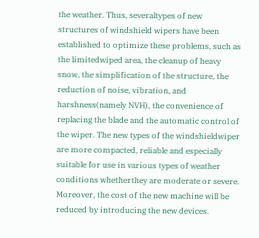the weather. Thus, severaltypes of new structures of windshield wipers have been established to optimize these problems, such as the limitedwiped area, the cleanup of heavy snow, the simplification of the structure, the reduction of noise, vibration, and harshness(namely NVH), the convenience of replacing the blade and the automatic control of the wiper. The new types of the windshieldwiper are more compacted, reliable and especially suitable for use in various types of weather conditions whetherthey are moderate or severe. Moreover, the cost of the new machine will be reduced by introducing the new devices.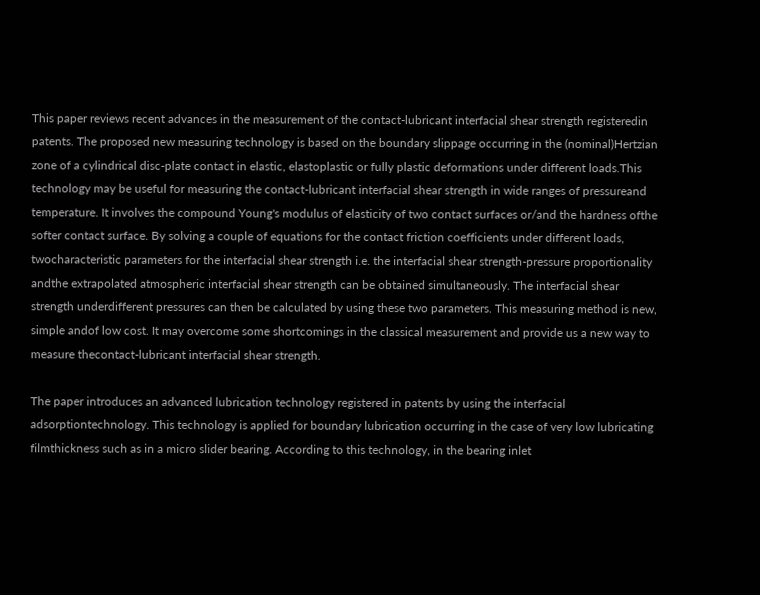This paper reviews recent advances in the measurement of the contact-lubricant interfacial shear strength registeredin patents. The proposed new measuring technology is based on the boundary slippage occurring in the (nominal)Hertzian zone of a cylindrical disc-plate contact in elastic, elastoplastic or fully plastic deformations under different loads.This technology may be useful for measuring the contact-lubricant interfacial shear strength in wide ranges of pressureand temperature. It involves the compound Young's modulus of elasticity of two contact surfaces or/and the hardness ofthe softer contact surface. By solving a couple of equations for the contact friction coefficients under different loads, twocharacteristic parameters for the interfacial shear strength i.e. the interfacial shear strength-pressure proportionality andthe extrapolated atmospheric interfacial shear strength can be obtained simultaneously. The interfacial shear strength underdifferent pressures can then be calculated by using these two parameters. This measuring method is new, simple andof low cost. It may overcome some shortcomings in the classical measurement and provide us a new way to measure thecontact-lubricant interfacial shear strength.

The paper introduces an advanced lubrication technology registered in patents by using the interfacial adsorptiontechnology. This technology is applied for boundary lubrication occurring in the case of very low lubricating filmthickness such as in a micro slider bearing. According to this technology, in the bearing inlet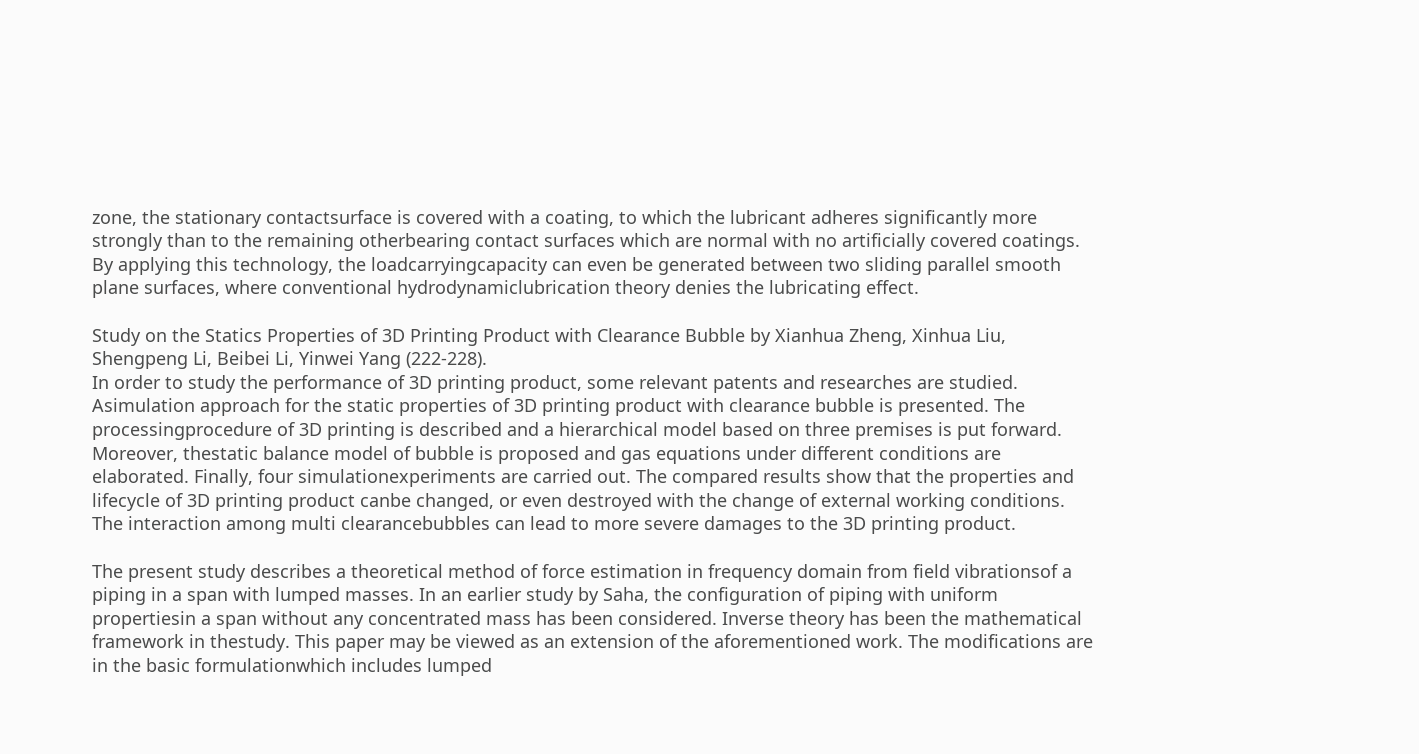zone, the stationary contactsurface is covered with a coating, to which the lubricant adheres significantly more strongly than to the remaining otherbearing contact surfaces which are normal with no artificially covered coatings. By applying this technology, the loadcarryingcapacity can even be generated between two sliding parallel smooth plane surfaces, where conventional hydrodynamiclubrication theory denies the lubricating effect.

Study on the Statics Properties of 3D Printing Product with Clearance Bubble by Xianhua Zheng, Xinhua Liu, Shengpeng Li, Beibei Li, Yinwei Yang (222-228).
In order to study the performance of 3D printing product, some relevant patents and researches are studied. Asimulation approach for the static properties of 3D printing product with clearance bubble is presented. The processingprocedure of 3D printing is described and a hierarchical model based on three premises is put forward. Moreover, thestatic balance model of bubble is proposed and gas equations under different conditions are elaborated. Finally, four simulationexperiments are carried out. The compared results show that the properties and lifecycle of 3D printing product canbe changed, or even destroyed with the change of external working conditions. The interaction among multi clearancebubbles can lead to more severe damages to the 3D printing product.

The present study describes a theoretical method of force estimation in frequency domain from field vibrationsof a piping in a span with lumped masses. In an earlier study by Saha, the configuration of piping with uniform propertiesin a span without any concentrated mass has been considered. Inverse theory has been the mathematical framework in thestudy. This paper may be viewed as an extension of the aforementioned work. The modifications are in the basic formulationwhich includes lumped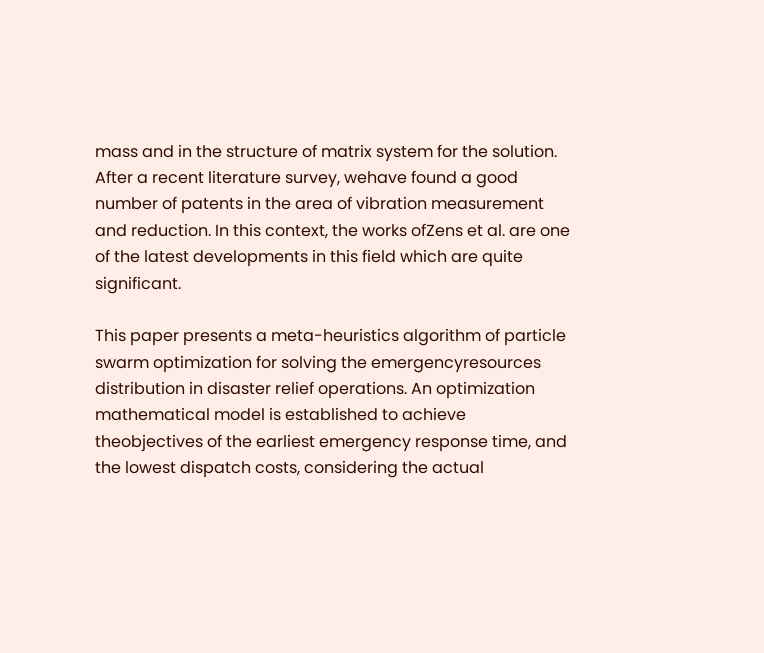mass and in the structure of matrix system for the solution. After a recent literature survey, wehave found a good number of patents in the area of vibration measurement and reduction. In this context, the works ofZens et al. are one of the latest developments in this field which are quite significant.

This paper presents a meta-heuristics algorithm of particle swarm optimization for solving the emergencyresources distribution in disaster relief operations. An optimization mathematical model is established to achieve theobjectives of the earliest emergency response time, and the lowest dispatch costs, considering the actual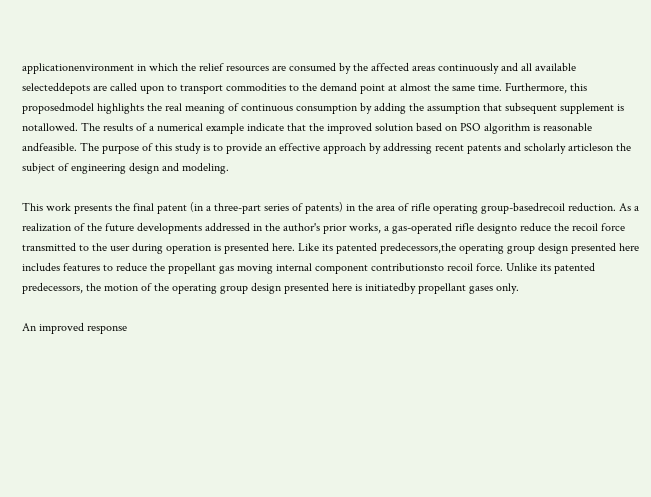applicationenvironment in which the relief resources are consumed by the affected areas continuously and all available selecteddepots are called upon to transport commodities to the demand point at almost the same time. Furthermore, this proposedmodel highlights the real meaning of continuous consumption by adding the assumption that subsequent supplement is notallowed. The results of a numerical example indicate that the improved solution based on PSO algorithm is reasonable andfeasible. The purpose of this study is to provide an effective approach by addressing recent patents and scholarly articleson the subject of engineering design and modeling.

This work presents the final patent (in a three-part series of patents) in the area of rifle operating group-basedrecoil reduction. As a realization of the future developments addressed in the author's prior works, a gas-operated rifle designto reduce the recoil force transmitted to the user during operation is presented here. Like its patented predecessors,the operating group design presented here includes features to reduce the propellant gas moving internal component contributionsto recoil force. Unlike its patented predecessors, the motion of the operating group design presented here is initiatedby propellant gases only.

An improved response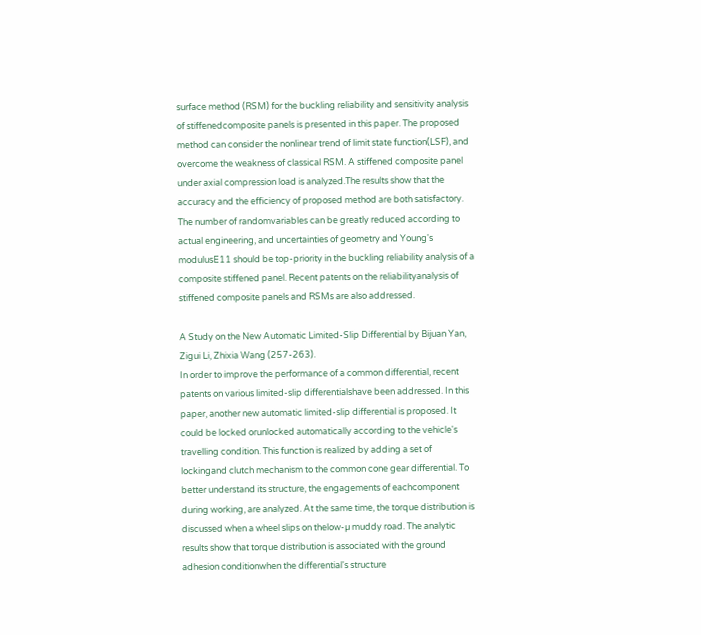surface method (RSM) for the buckling reliability and sensitivity analysis of stiffenedcomposite panels is presented in this paper. The proposed method can consider the nonlinear trend of limit state function(LSF), and overcome the weakness of classical RSM. A stiffened composite panel under axial compression load is analyzed.The results show that the accuracy and the efficiency of proposed method are both satisfactory. The number of randomvariables can be greatly reduced according to actual engineering, and uncertainties of geometry and Young's modulusE11 should be top-priority in the buckling reliability analysis of a composite stiffened panel. Recent patents on the reliabilityanalysis of stiffened composite panels and RSMs are also addressed.

A Study on the New Automatic Limited-Slip Differential by Bijuan Yan, Zigui Li, Zhixia Wang (257-263).
In order to improve the performance of a common differential, recent patents on various limited-slip differentialshave been addressed. In this paper, another new automatic limited-slip differential is proposed. It could be locked orunlocked automatically according to the vehicle's travelling condition. This function is realized by adding a set of lockingand clutch mechanism to the common cone gear differential. To better understand its structure, the engagements of eachcomponent during working, are analyzed. At the same time, the torque distribution is discussed when a wheel slips on thelow-µ muddy road. The analytic results show that torque distribution is associated with the ground adhesion conditionwhen the differential's structure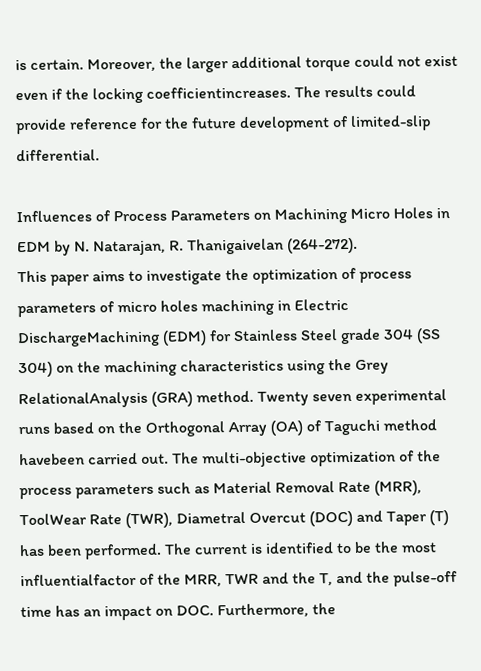is certain. Moreover, the larger additional torque could not exist even if the locking coefficientincreases. The results could provide reference for the future development of limited-slip differential.

Influences of Process Parameters on Machining Micro Holes in EDM by N. Natarajan, R. Thanigaivelan (264-272).
This paper aims to investigate the optimization of process parameters of micro holes machining in Electric DischargeMachining (EDM) for Stainless Steel grade 304 (SS 304) on the machining characteristics using the Grey RelationalAnalysis (GRA) method. Twenty seven experimental runs based on the Orthogonal Array (OA) of Taguchi method havebeen carried out. The multi-objective optimization of the process parameters such as Material Removal Rate (MRR), ToolWear Rate (TWR), Diametral Overcut (DOC) and Taper (T) has been performed. The current is identified to be the most influentialfactor of the MRR, TWR and the T, and the pulse-off time has an impact on DOC. Furthermore, the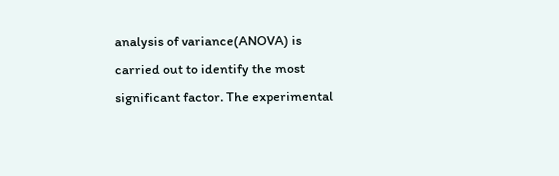analysis of variance(ANOVA) is carried out to identify the most significant factor. The experimental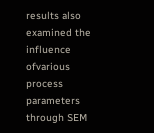results also examined the influence ofvarious process parameters through SEM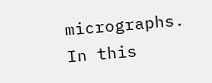micrographs. In this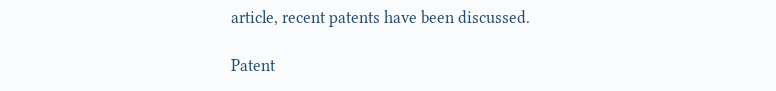article, recent patents have been discussed.

Patent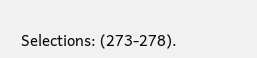Selections: (273-278).